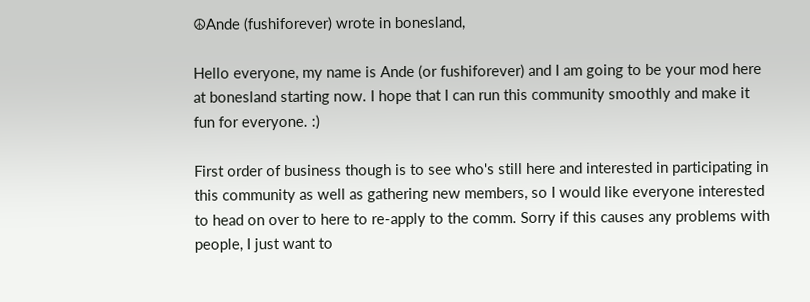☮Ande (fushiforever) wrote in bonesland,

Hello everyone, my name is Ande (or fushiforever) and I am going to be your mod here at bonesland starting now. I hope that I can run this community smoothly and make it fun for everyone. :)

First order of business though is to see who's still here and interested in participating in this community as well as gathering new members, so I would like everyone interested to head on over to here to re-apply to the comm. Sorry if this causes any problems with people, I just want to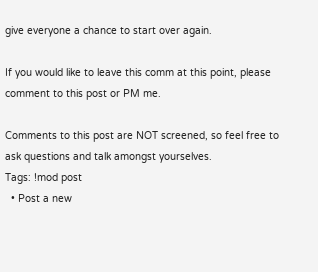give everyone a chance to start over again.

If you would like to leave this comm at this point, please comment to this post or PM me.

Comments to this post are NOT screened, so feel free to ask questions and talk amongst yourselves.
Tags: !mod post
  • Post a new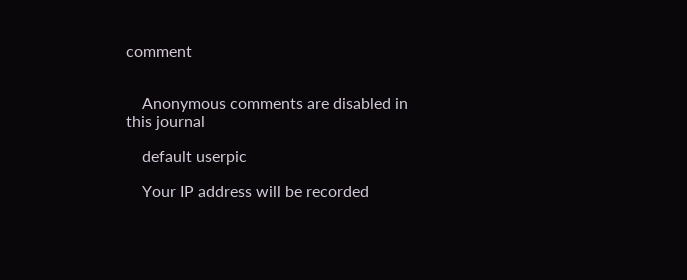comment


    Anonymous comments are disabled in this journal

    default userpic

    Your IP address will be recorded